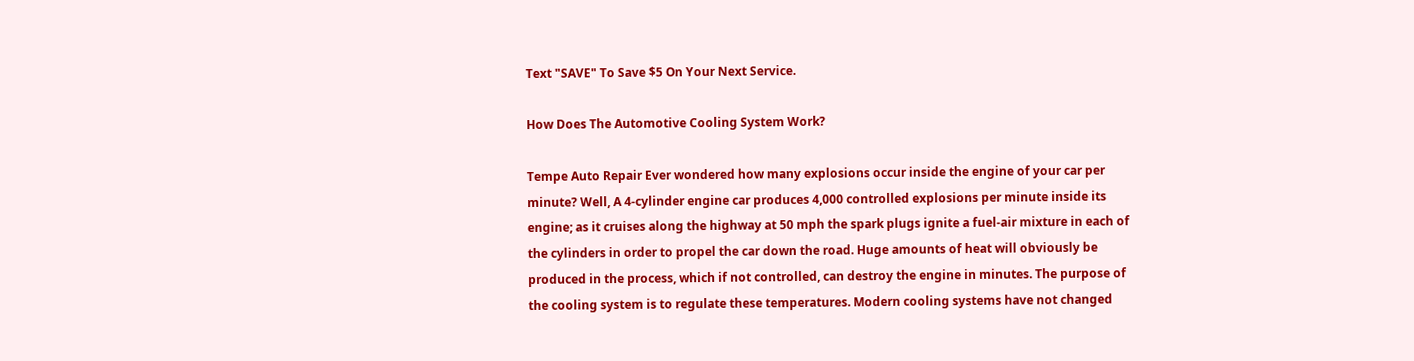Text "SAVE" To Save $5 On Your Next Service.

How Does The Automotive Cooling System Work?

Tempe Auto Repair Ever wondered how many explosions occur inside the engine of your car per minute? Well, A 4-cylinder engine car produces 4,000 controlled explosions per minute inside its engine; as it cruises along the highway at 50 mph the spark plugs ignite a fuel-air mixture in each of the cylinders in order to propel the car down the road. Huge amounts of heat will obviously be produced in the process, which if not controlled, can destroy the engine in minutes. The purpose of the cooling system is to regulate these temperatures. Modern cooling systems have not changed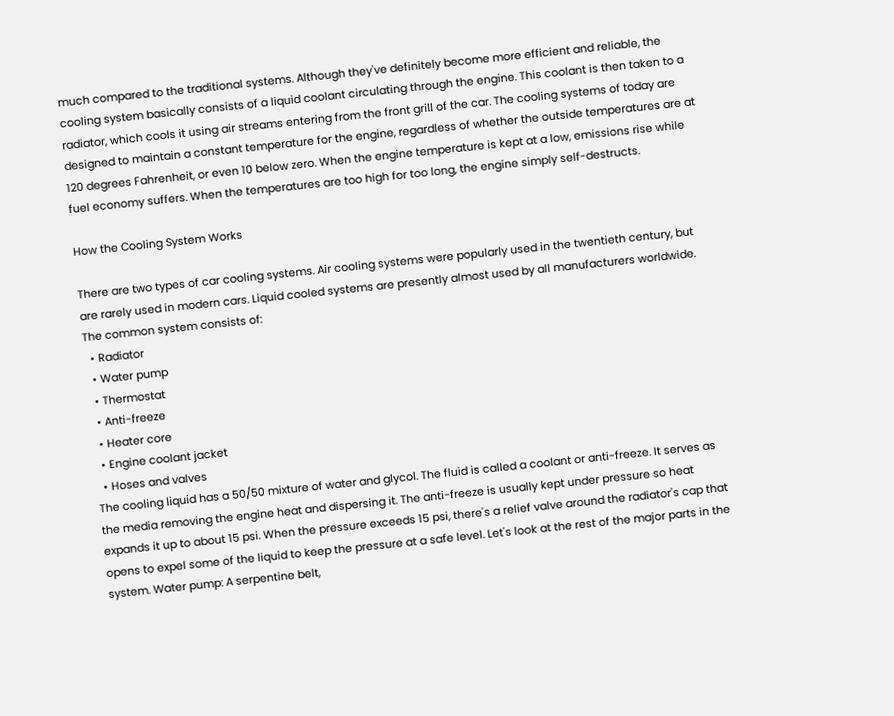much compared to the traditional systems. Although they've definitely become more efficient and reliable, the cooling system basically consists of a liquid coolant circulating through the engine. This coolant is then taken to a radiator, which cools it using air streams entering from the front grill of the car. The cooling systems of today are designed to maintain a constant temperature for the engine, regardless of whether the outside temperatures are at 120 degrees Fahrenheit, or even 10 below zero. When the engine temperature is kept at a low, emissions rise while fuel economy suffers. When the temperatures are too high for too long, the engine simply self-destructs.

How the Cooling System Works

There are two types of car cooling systems. Air cooling systems were popularly used in the twentieth century, but are rarely used in modern cars. Liquid cooled systems are presently almost used by all manufacturers worldwide. The common system consists of:
  • Radiator
  • Water pump
  • Thermostat
  • Anti-freeze
  • Heater core
  • Engine coolant jacket
  • Hoses and valves
The cooling liquid has a 50/50 mixture of water and glycol. The fluid is called a coolant or anti-freeze. It serves as the media removing the engine heat and dispersing it. The anti-freeze is usually kept under pressure so heat expands it up to about 15 psi. When the pressure exceeds 15 psi, there's a relief valve around the radiator's cap that opens to expel some of the liquid to keep the pressure at a safe level. Let's look at the rest of the major parts in the system. Water pump: A serpentine belt,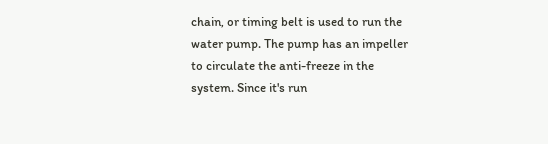chain, or timing belt is used to run the water pump. The pump has an impeller to circulate the anti-freeze in the system. Since it's run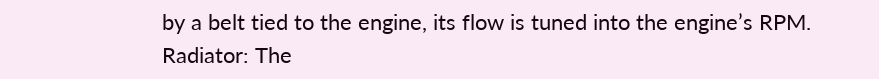by a belt tied to the engine, its flow is tuned into the engine’s RPM. Radiator: The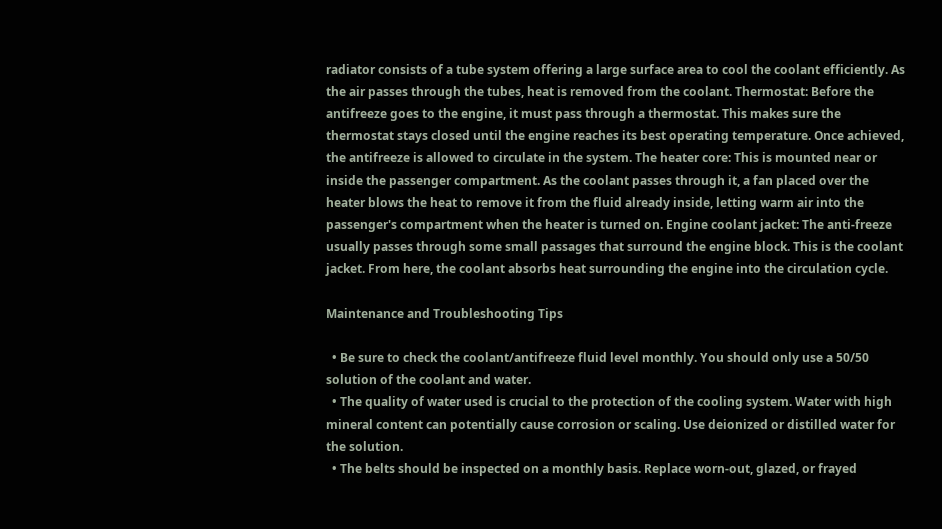radiator consists of a tube system offering a large surface area to cool the coolant efficiently. As the air passes through the tubes, heat is removed from the coolant. Thermostat: Before the antifreeze goes to the engine, it must pass through a thermostat. This makes sure the thermostat stays closed until the engine reaches its best operating temperature. Once achieved, the antifreeze is allowed to circulate in the system. The heater core: This is mounted near or inside the passenger compartment. As the coolant passes through it, a fan placed over the heater blows the heat to remove it from the fluid already inside, letting warm air into the passenger's compartment when the heater is turned on. Engine coolant jacket: The anti-freeze usually passes through some small passages that surround the engine block. This is the coolant jacket. From here, the coolant absorbs heat surrounding the engine into the circulation cycle.

Maintenance and Troubleshooting Tips

  • Be sure to check the coolant/antifreeze fluid level monthly. You should only use a 50/50 solution of the coolant and water.
  • The quality of water used is crucial to the protection of the cooling system. Water with high mineral content can potentially cause corrosion or scaling. Use deionized or distilled water for the solution.
  • The belts should be inspected on a monthly basis. Replace worn-out, glazed, or frayed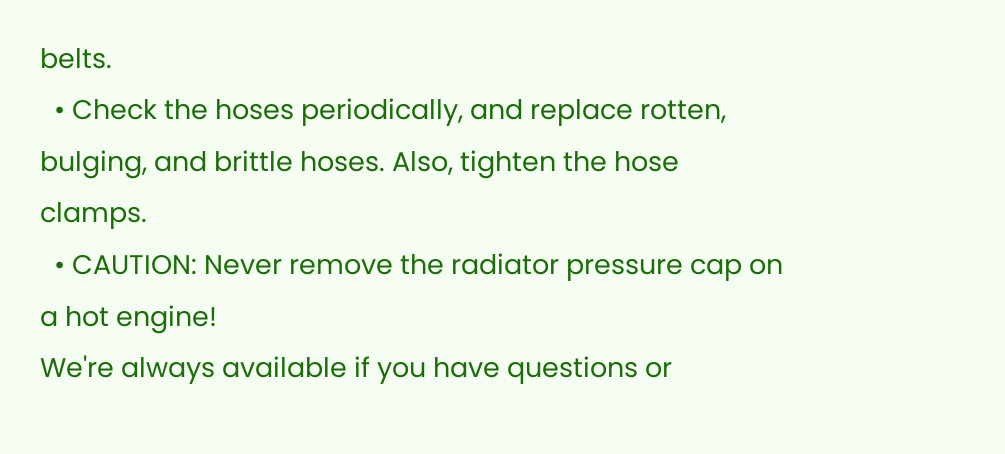belts.
  • Check the hoses periodically, and replace rotten, bulging, and brittle hoses. Also, tighten the hose clamps.
  • CAUTION: Never remove the radiator pressure cap on a hot engine!
We're always available if you have questions or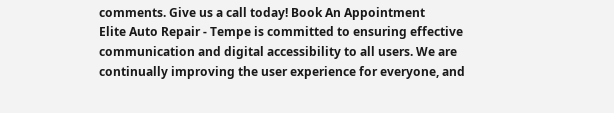comments. Give us a call today! Book An Appointment
Elite Auto Repair - Tempe is committed to ensuring effective communication and digital accessibility to all users. We are continually improving the user experience for everyone, and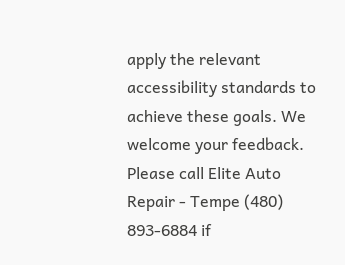apply the relevant accessibility standards to achieve these goals. We welcome your feedback. Please call Elite Auto Repair - Tempe (480) 893-6884 if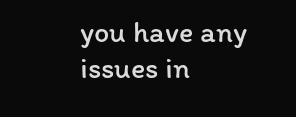you have any issues in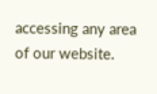accessing any area of our website.